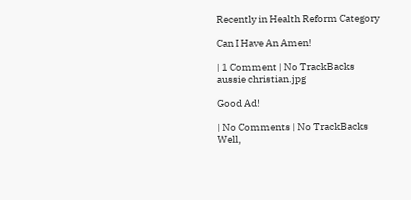Recently in Health Reform Category

Can I Have An Amen!

| 1 Comment | No TrackBacks
aussie christian.jpg

Good Ad!

| No Comments | No TrackBacks
Well,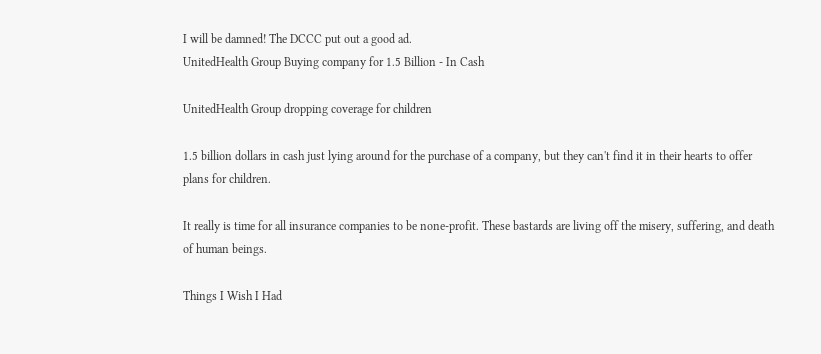I will be damned! The DCCC put out a good ad.
UnitedHealth Group Buying company for 1.5 Billion - In Cash

UnitedHealth Group dropping coverage for children

1.5 billion dollars in cash just lying around for the purchase of a company, but they can't find it in their hearts to offer plans for children.

It really is time for all insurance companies to be none-profit. These bastards are living off the misery, suffering, and death of human beings.

Things I Wish I Had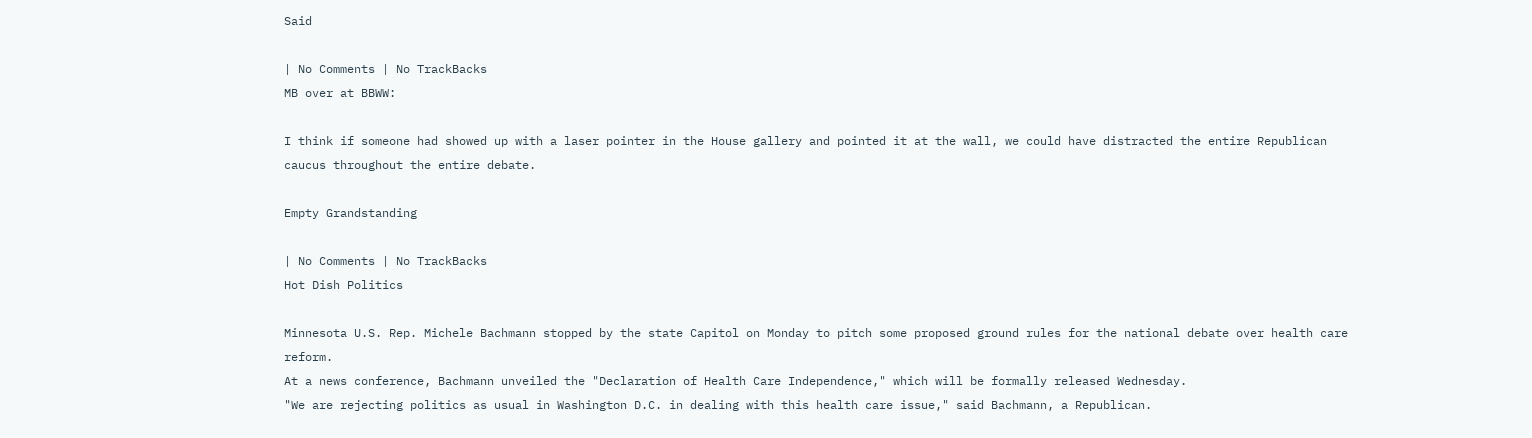Said

| No Comments | No TrackBacks
MB over at BBWW:

I think if someone had showed up with a laser pointer in the House gallery and pointed it at the wall, we could have distracted the entire Republican caucus throughout the entire debate.

Empty Grandstanding

| No Comments | No TrackBacks
Hot Dish Politics

Minnesota U.S. Rep. Michele Bachmann stopped by the state Capitol on Monday to pitch some proposed ground rules for the national debate over health care reform.
At a news conference, Bachmann unveiled the "Declaration of Health Care Independence," which will be formally released Wednesday.
"We are rejecting politics as usual in Washington D.C. in dealing with this health care issue," said Bachmann, a Republican.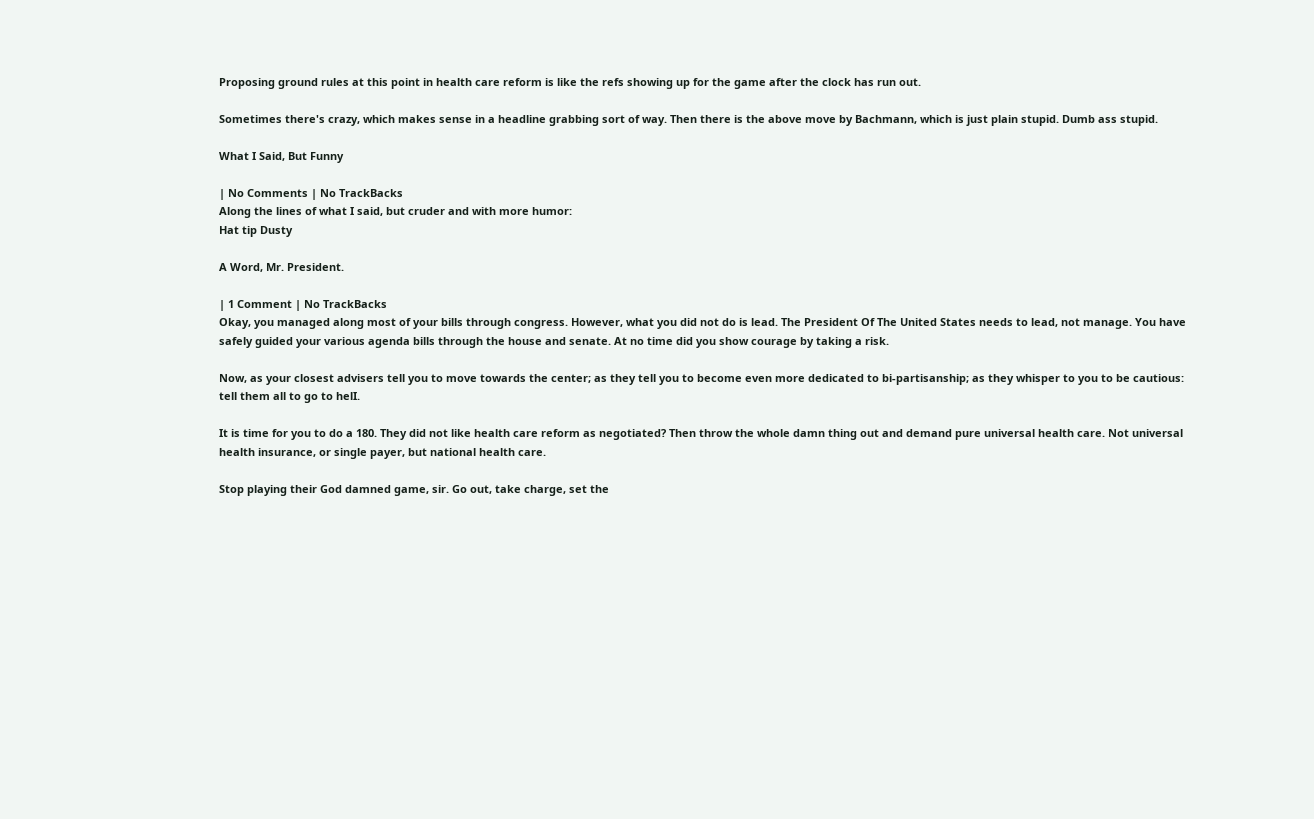Proposing ground rules at this point in health care reform is like the refs showing up for the game after the clock has run out.

Sometimes there's crazy, which makes sense in a headline grabbing sort of way. Then there is the above move by Bachmann, which is just plain stupid. Dumb ass stupid.

What I Said, But Funny

| No Comments | No TrackBacks
Along the lines of what I said, but cruder and with more humor:
Hat tip Dusty

A Word, Mr. President.

| 1 Comment | No TrackBacks
Okay, you managed along most of your bills through congress. However, what you did not do is lead. The President Of The United States needs to lead, not manage. You have safely guided your various agenda bills through the house and senate. At no time did you show courage by taking a risk.

Now, as your closest advisers tell you to move towards the center; as they tell you to become even more dedicated to bi-partisanship; as they whisper to you to be cautious: tell them all to go to helI.

It is time for you to do a 180. They did not like health care reform as negotiated? Then throw the whole damn thing out and demand pure universal health care. Not universal health insurance, or single payer, but national health care.

Stop playing their God damned game, sir. Go out, take charge, set the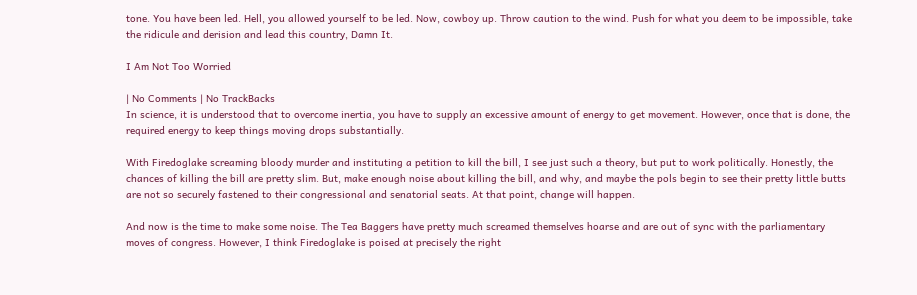tone. You have been led. Hell, you allowed yourself to be led. Now, cowboy up. Throw caution to the wind. Push for what you deem to be impossible, take the ridicule and derision and lead this country, Damn It.

I Am Not Too Worried

| No Comments | No TrackBacks
In science, it is understood that to overcome inertia, you have to supply an excessive amount of energy to get movement. However, once that is done, the required energy to keep things moving drops substantially.

With Firedoglake screaming bloody murder and instituting a petition to kill the bill, I see just such a theory, but put to work politically. Honestly, the chances of killing the bill are pretty slim. But, make enough noise about killing the bill, and why, and maybe the pols begin to see their pretty little butts are not so securely fastened to their congressional and senatorial seats. At that point, change will happen.

And now is the time to make some noise. The Tea Baggers have pretty much screamed themselves hoarse and are out of sync with the parliamentary moves of congress. However, I think Firedoglake is poised at precisely the right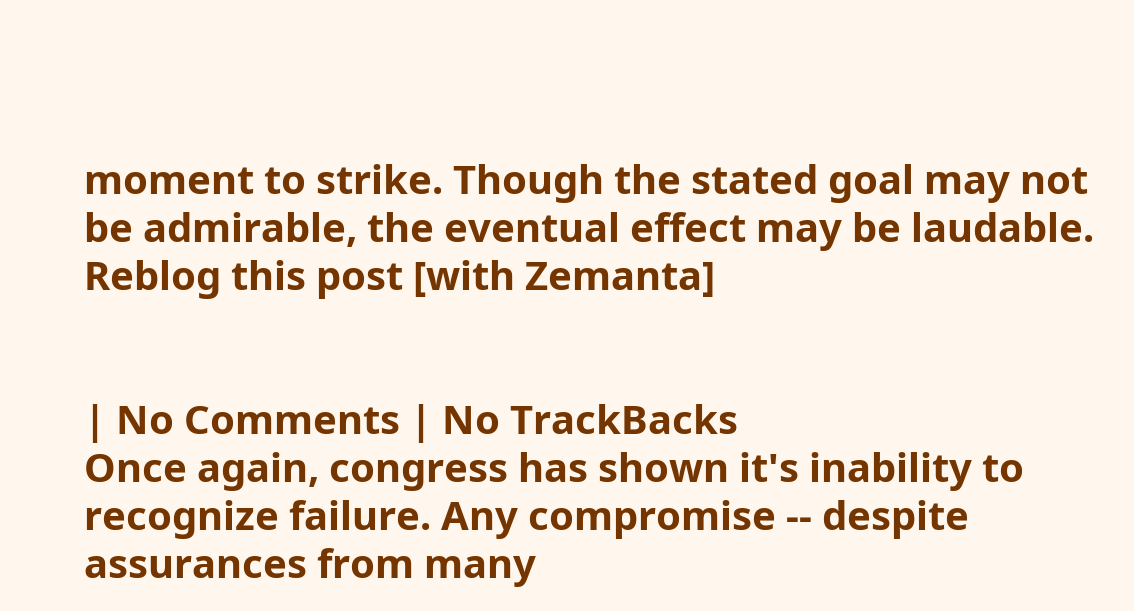moment to strike. Though the stated goal may not be admirable, the eventual effect may be laudable.
Reblog this post [with Zemanta]


| No Comments | No TrackBacks
Once again, congress has shown it's inability to recognize failure. Any compromise -- despite assurances from many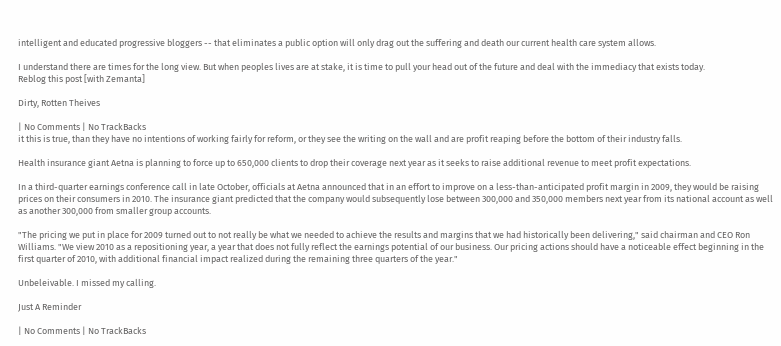intelligent and educated progressive bloggers -- that eliminates a public option will only drag out the suffering and death our current health care system allows.

I understand there are times for the long view. But when peoples lives are at stake, it is time to pull your head out of the future and deal with the immediacy that exists today.
Reblog this post [with Zemanta]

Dirty, Rotten Theives

| No Comments | No TrackBacks
it this is true, than they have no intentions of working fairly for reform, or they see the writing on the wall and are profit reaping before the bottom of their industry falls.

Health insurance giant Aetna is planning to force up to 650,000 clients to drop their coverage next year as it seeks to raise additional revenue to meet profit expectations.

In a third-quarter earnings conference call in late October, officials at Aetna announced that in an effort to improve on a less-than-anticipated profit margin in 2009, they would be raising prices on their consumers in 2010. The insurance giant predicted that the company would subsequently lose between 300,000 and 350,000 members next year from its national account as well as another 300,000 from smaller group accounts.

"The pricing we put in place for 2009 turned out to not really be what we needed to achieve the results and margins that we had historically been delivering," said chairman and CEO Ron Williams. "We view 2010 as a repositioning year, a year that does not fully reflect the earnings potential of our business. Our pricing actions should have a noticeable effect beginning in the first quarter of 2010, with additional financial impact realized during the remaining three quarters of the year."

Unbeleivable. I missed my calling.

Just A Reminder

| No Comments | No TrackBacks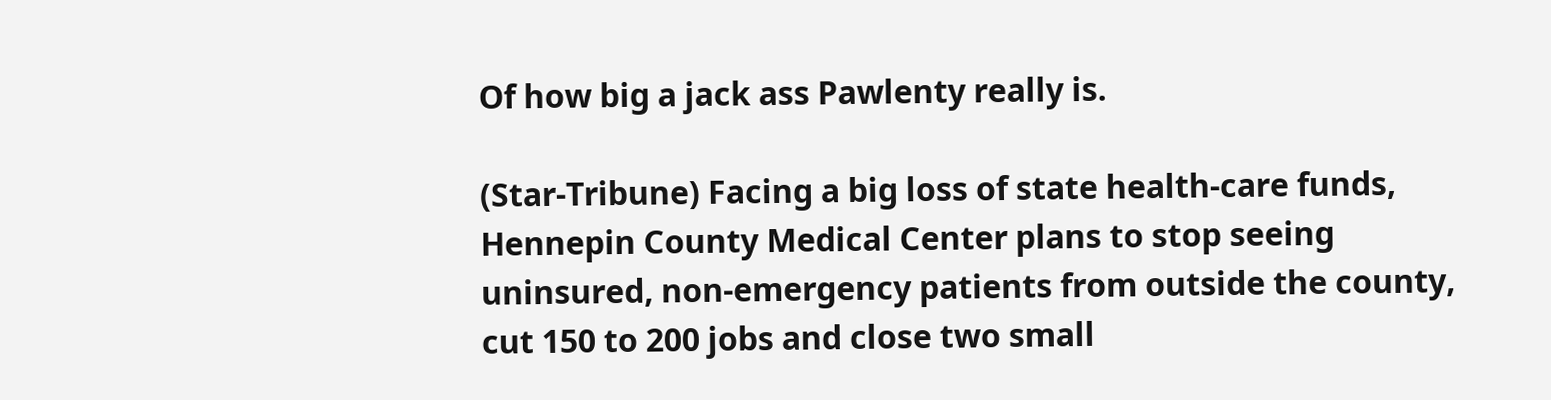Of how big a jack ass Pawlenty really is.

(Star-Tribune) Facing a big loss of state health-care funds, Hennepin County Medical Center plans to stop seeing uninsured, non-emergency patients from outside the county, cut 150 to 200 jobs and close two small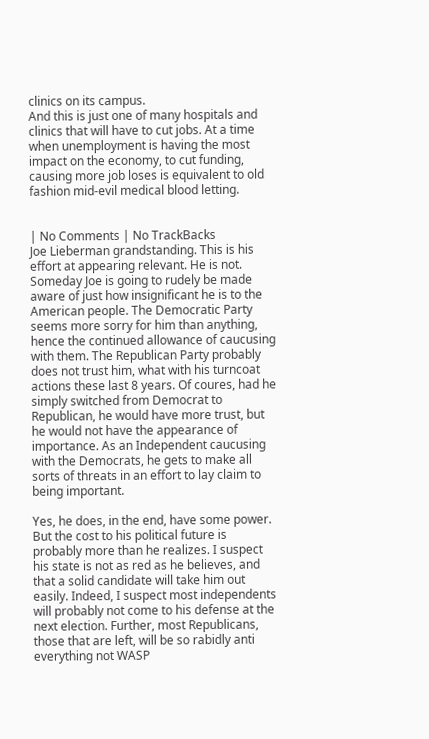clinics on its campus.
And this is just one of many hospitals and clinics that will have to cut jobs. At a time when unemployment is having the most impact on the economy, to cut funding, causing more job loses is equivalent to old fashion mid-evil medical blood letting.


| No Comments | No TrackBacks
Joe Lieberman grandstanding. This is his effort at appearing relevant. He is not. Someday Joe is going to rudely be made aware of just how insignificant he is to the American people. The Democratic Party seems more sorry for him than anything, hence the continued allowance of caucusing with them. The Republican Party probably does not trust him, what with his turncoat actions these last 8 years. Of coures, had he simply switched from Democrat to Republican, he would have more trust, but he would not have the appearance of importance. As an Independent caucusing with the Democrats, he gets to make all sorts of threats in an effort to lay claim to being important.

Yes, he does, in the end, have some power. But the cost to his political future is probably more than he realizes. I suspect his state is not as red as he believes, and that a solid candidate will take him out easily. Indeed, I suspect most independents will probably not come to his defense at the next election. Further, most Republicans, those that are left, will be so rabidly anti everything not WASP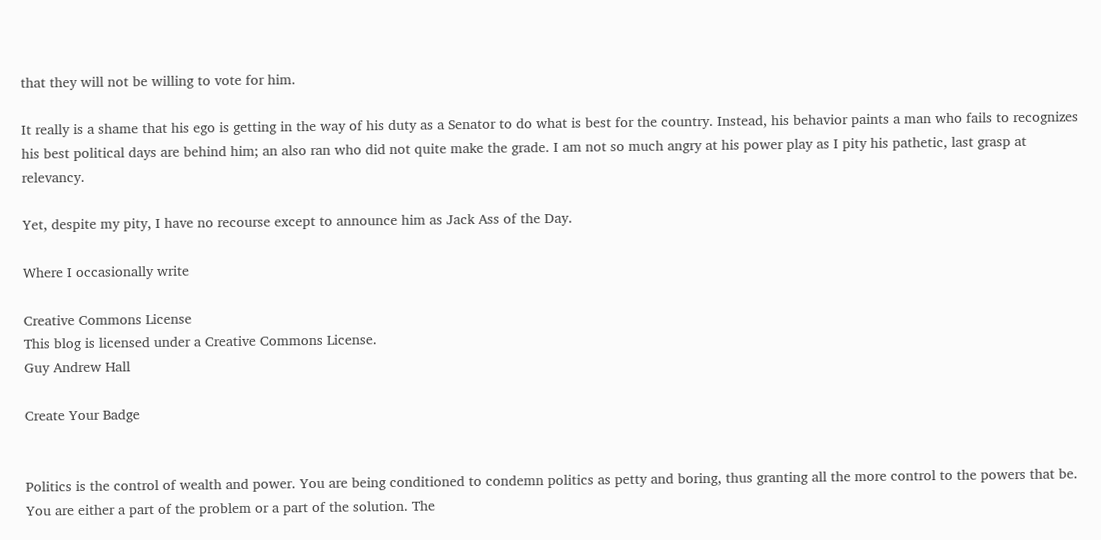that they will not be willing to vote for him.

It really is a shame that his ego is getting in the way of his duty as a Senator to do what is best for the country. Instead, his behavior paints a man who fails to recognizes his best political days are behind him; an also ran who did not quite make the grade. I am not so much angry at his power play as I pity his pathetic, last grasp at relevancy.

Yet, despite my pity, I have no recourse except to announce him as Jack Ass of the Day.

Where I occasionally write

Creative Commons License
This blog is licensed under a Creative Commons License.
Guy Andrew Hall

Create Your Badge


Politics is the control of wealth and power. You are being conditioned to condemn politics as petty and boring, thus granting all the more control to the powers that be. You are either a part of the problem or a part of the solution. The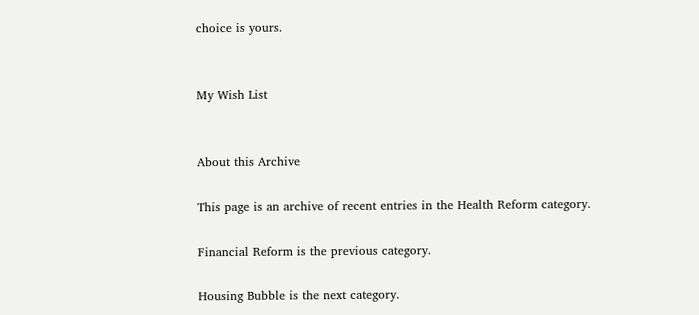choice is yours.


My Wish List


About this Archive

This page is an archive of recent entries in the Health Reform category.

Financial Reform is the previous category.

Housing Bubble is the next category.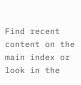Find recent content on the main index or look in the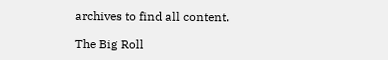archives to find all content.

The Big Roll